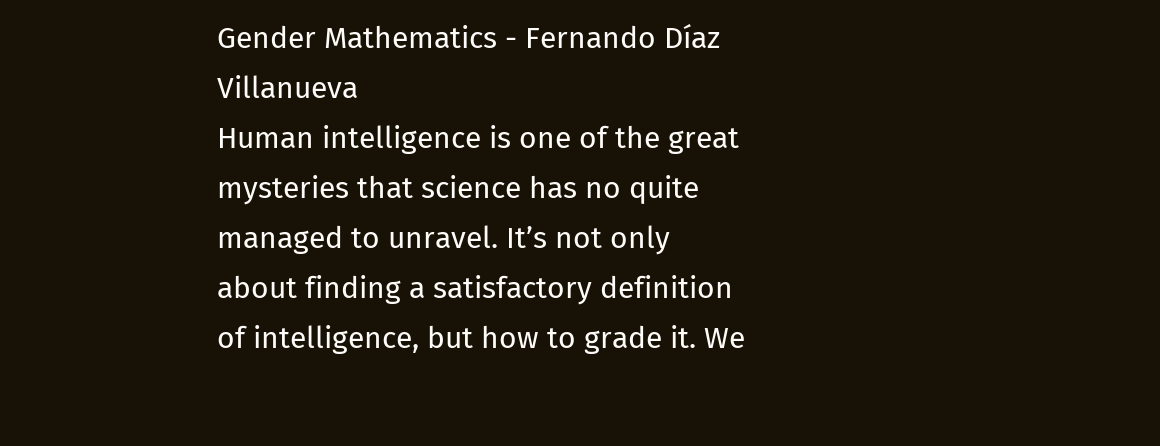Gender Mathematics - Fernando Díaz Villanueva
Human intelligence is one of the great mysteries that science has no quite managed to unravel. It’s not only about finding a satisfactory definition of intelligence, but how to grade it. We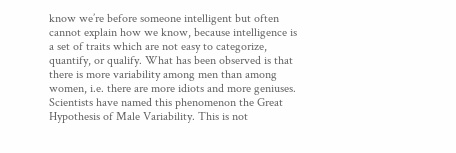know we’re before someone intelligent but often cannot explain how we know, because intelligence is a set of traits which are not easy to categorize, quantify, or qualify. What has been observed is that there is more variability among men than among women, i.e. there are more idiots and more geniuses. Scientists have named this phenomenon the Great Hypothesis of Male Variability. This is not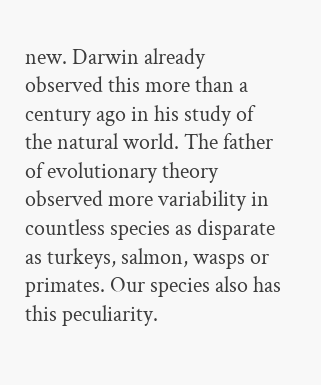new. Darwin already observed this more than a century ago in his study of the natural world. The father of evolutionary theory observed more variability in countless species as disparate as turkeys, salmon, wasps or primates. Our species also has this peculiarity.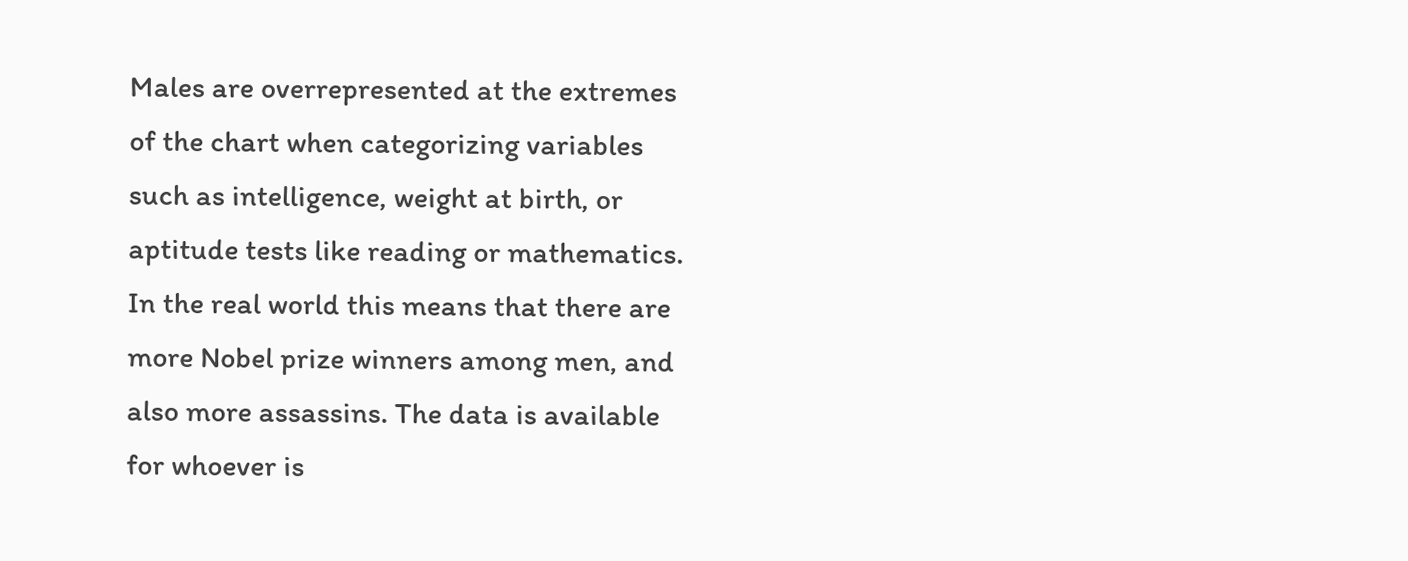Males are overrepresented at the extremes of the chart when categorizing variables such as intelligence, weight at birth, or aptitude tests like reading or mathematics. In the real world this means that there are more Nobel prize winners among men, and also more assassins. The data is available for whoever is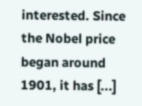interested. Since the Nobel price began around 1901, it has [...]